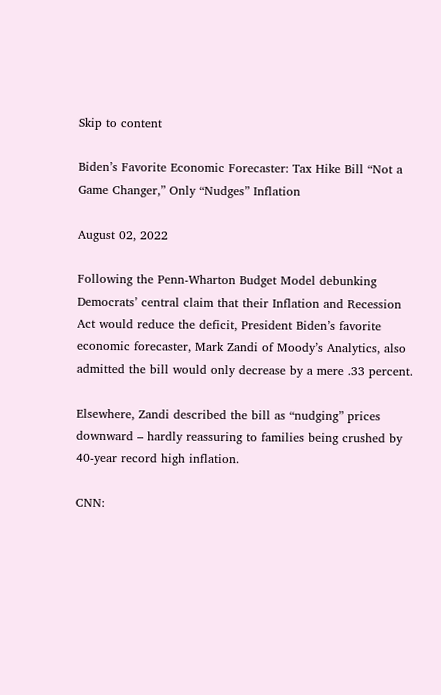Skip to content

Biden’s Favorite Economic Forecaster: Tax Hike Bill “Not a Game Changer,” Only “Nudges” Inflation

August 02, 2022

Following the Penn-Wharton Budget Model debunking Democrats’ central claim that their Inflation and Recession Act would reduce the deficit, President Biden’s favorite economic forecaster, Mark Zandi of Moody’s Analytics, also admitted the bill would only decrease by a mere .33 percent.

Elsewhere, Zandi described the bill as “nudging” prices downward – hardly reassuring to families being crushed by 40-year record high inflation.

CNN: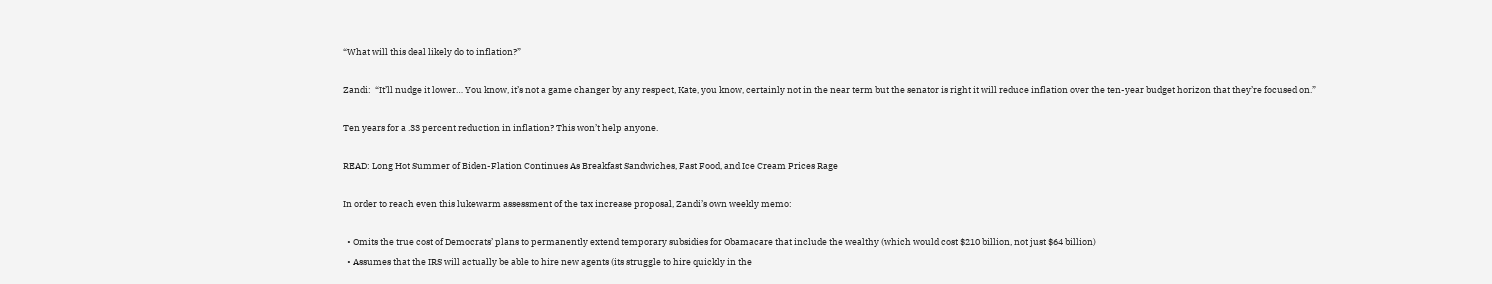“What will this deal likely do to inflation?”

Zandi:  “It’ll nudge it lower… You know, it’s not a game changer by any respect, Kate, you know, certainly not in the near term but the senator is right it will reduce inflation over the ten-year budget horizon that they’re focused on.”

Ten years for a .33 percent reduction in inflation? This won’t help anyone.

READ: Long Hot Summer of Biden-Flation Continues As Breakfast Sandwiches, Fast Food, and Ice Cream Prices Rage

In order to reach even this lukewarm assessment of the tax increase proposal, Zandi’s own weekly memo:

  • Omits the true cost of Democrats’ plans to permanently extend temporary subsidies for Obamacare that include the wealthy (which would cost $210 billion, not just $64 billion)
  • Assumes that the IRS will actually be able to hire new agents (its struggle to hire quickly in the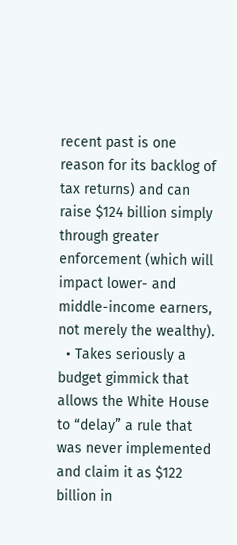recent past is one reason for its backlog of tax returns) and can raise $124 billion simply through greater enforcement (which will impact lower- and middle-income earners, not merely the wealthy).
  • Takes seriously a budget gimmick that allows the White House to “delay” a rule that was never implemented and claim it as $122 billion in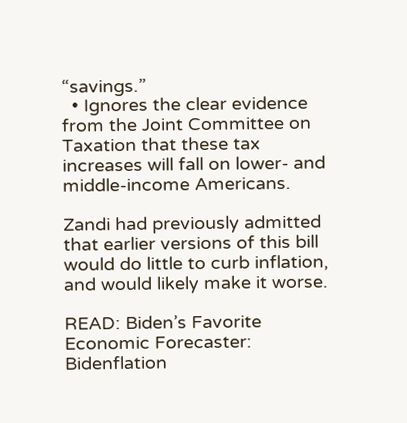“savings.”
  • Ignores the clear evidence from the Joint Committee on Taxation that these tax increases will fall on lower- and middle-income Americans.

Zandi had previously admitted that earlier versions of this bill would do little to curb inflation, and would likely make it worse.

READ: Biden’s Favorite Economic Forecaster: Bidenflation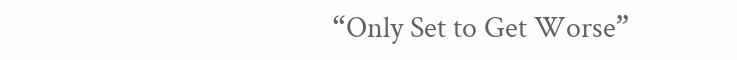“Only Set to Get Worse”